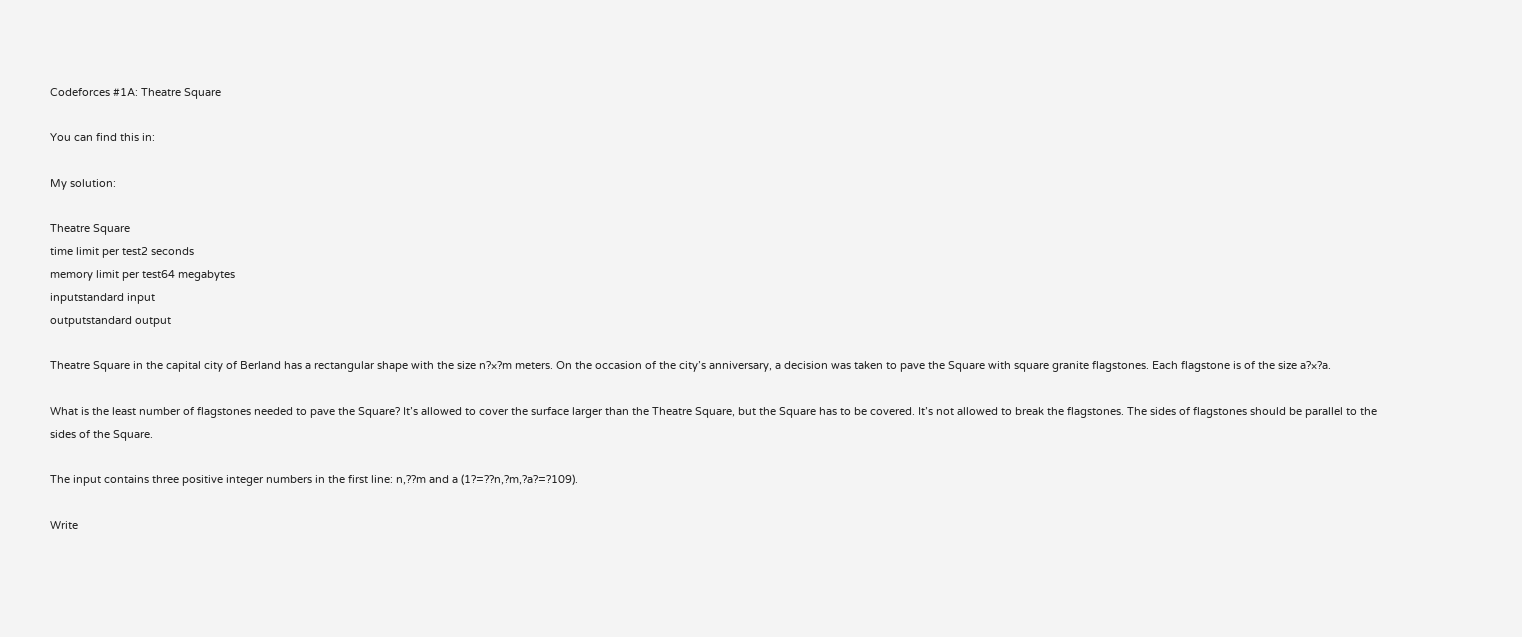Codeforces #1A: Theatre Square

You can find this in:

My solution:

Theatre Square
time limit per test2 seconds
memory limit per test64 megabytes
inputstandard input
outputstandard output

Theatre Square in the capital city of Berland has a rectangular shape with the size n?×?m meters. On the occasion of the city’s anniversary, a decision was taken to pave the Square with square granite flagstones. Each flagstone is of the size a?×?a.

What is the least number of flagstones needed to pave the Square? It’s allowed to cover the surface larger than the Theatre Square, but the Square has to be covered. It’s not allowed to break the flagstones. The sides of flagstones should be parallel to the sides of the Square.

The input contains three positive integer numbers in the first line: n,??m and a (1?=??n,?m,?a?=?109).

Write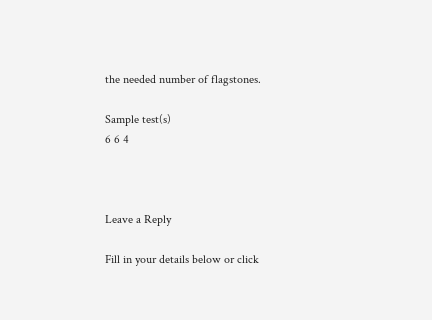the needed number of flagstones.

Sample test(s)
6 6 4



Leave a Reply

Fill in your details below or click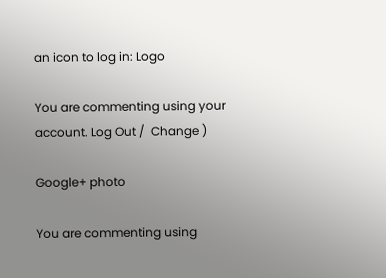an icon to log in: Logo

You are commenting using your account. Log Out /  Change )

Google+ photo

You are commenting using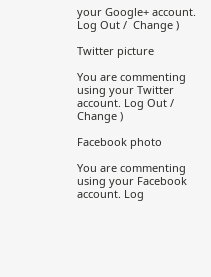your Google+ account. Log Out /  Change )

Twitter picture

You are commenting using your Twitter account. Log Out /  Change )

Facebook photo

You are commenting using your Facebook account. Log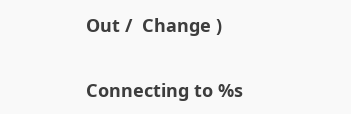Out /  Change )


Connecting to %s